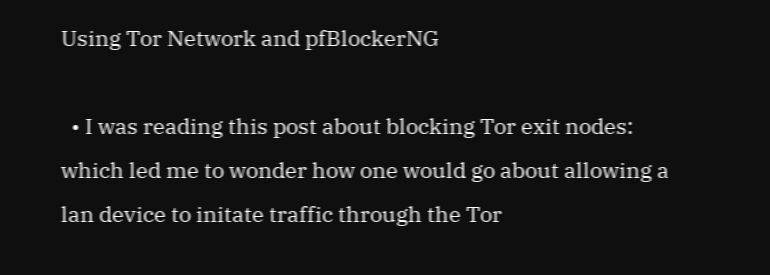Using Tor Network and pfBlockerNG

  • I was reading this post about blocking Tor exit nodes: which led me to wonder how one would go about allowing a lan device to initate traffic through the Tor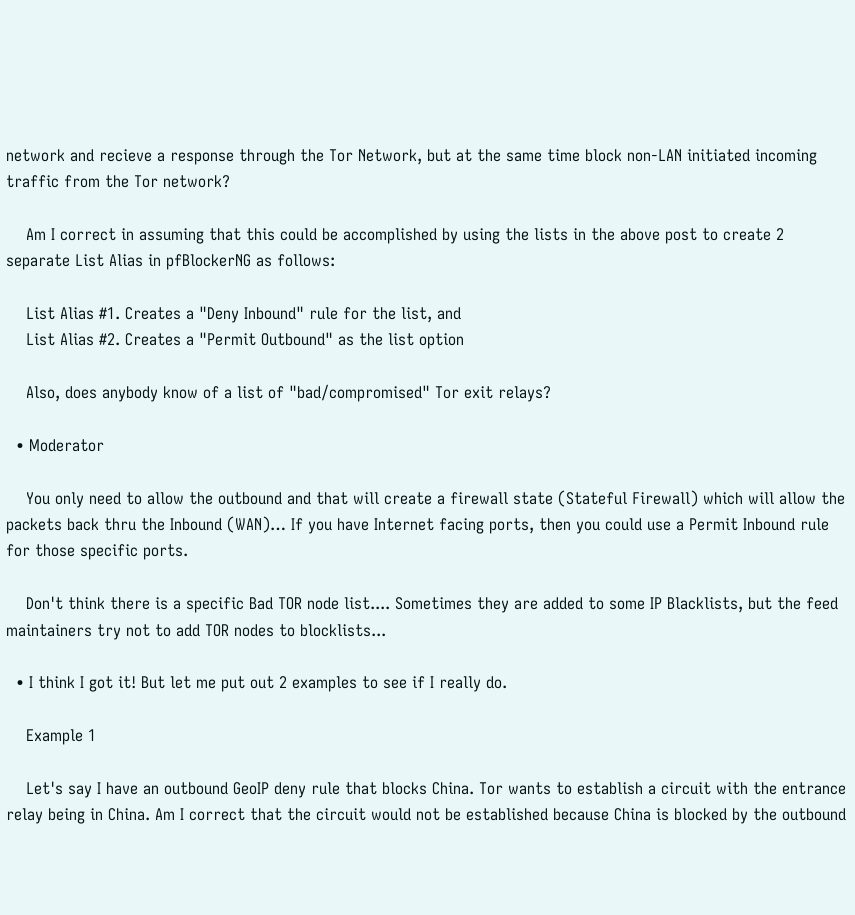network and recieve a response through the Tor Network, but at the same time block non-LAN initiated incoming traffic from the Tor network?

    Am I correct in assuming that this could be accomplished by using the lists in the above post to create 2 separate List Alias in pfBlockerNG as follows:

    List Alias #1. Creates a "Deny Inbound" rule for the list, and
    List Alias #2. Creates a "Permit Outbound" as the list option

    Also, does anybody know of a list of "bad/compromised" Tor exit relays?

  • Moderator

    You only need to allow the outbound and that will create a firewall state (Stateful Firewall) which will allow the packets back thru the Inbound (WAN)… If you have Internet facing ports, then you could use a Permit Inbound rule for those specific ports.

    Don't think there is a specific Bad TOR node list.... Sometimes they are added to some IP Blacklists, but the feed maintainers try not to add TOR nodes to blocklists...

  • I think I got it! But let me put out 2 examples to see if I really do.

    Example 1

    Let's say I have an outbound GeoIP deny rule that blocks China. Tor wants to establish a circuit with the entrance relay being in China. Am I correct that the circuit would not be established because China is blocked by the outbound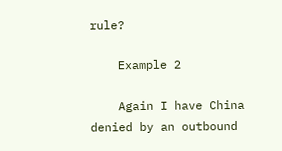rule?

    Example 2

    Again I have China denied by an outbound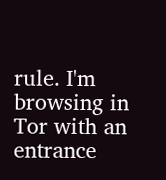rule. I'm browsing in Tor with an entrance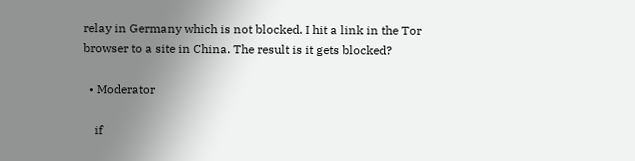relay in Germany which is not blocked. I hit a link in the Tor browser to a site in China. The result is it gets blocked?

  • Moderator

    if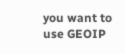you want to use GEOIP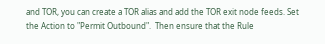and TOR, you can create a TOR alias and add the TOR exit node feeds. Set the Action to "Permit Outbound".  Then ensure that the Rule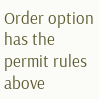Order option has the permit rules above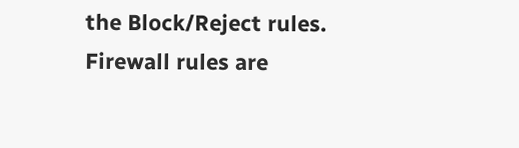the Block/Reject rules. Firewall rules are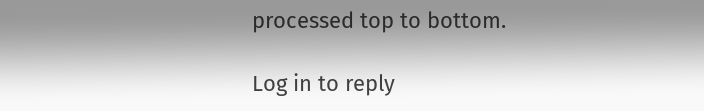processed top to bottom.

Log in to reply